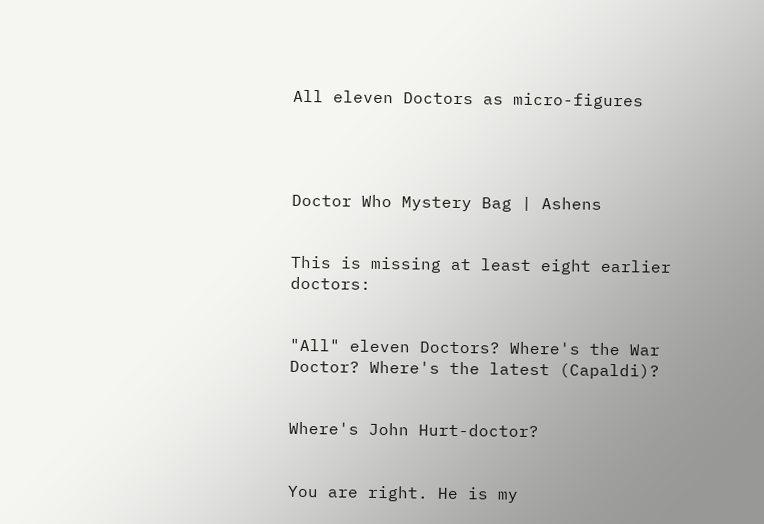All eleven Doctors as micro-figures




Doctor Who Mystery Bag | Ashens


This is missing at least eight earlier doctors:


"All" eleven Doctors? Where's the War Doctor? Where's the latest (Capaldi)?


Where's John Hurt-doctor?


You are right. He is my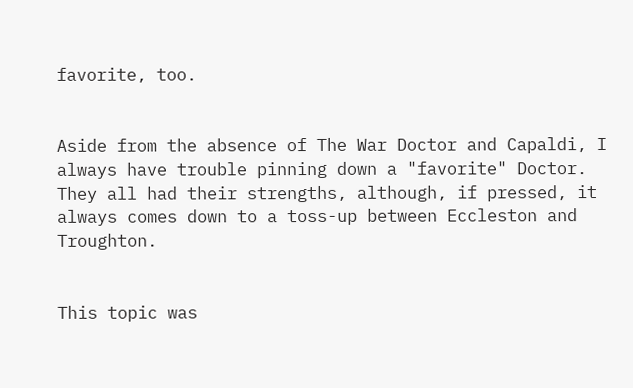favorite, too.


Aside from the absence of The War Doctor and Capaldi, I always have trouble pinning down a "favorite" Doctor. They all had their strengths, although, if pressed, it always comes down to a toss-up between Eccleston and Troughton.


This topic was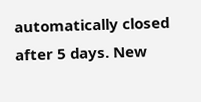automatically closed after 5 days. New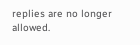replies are no longer allowed.